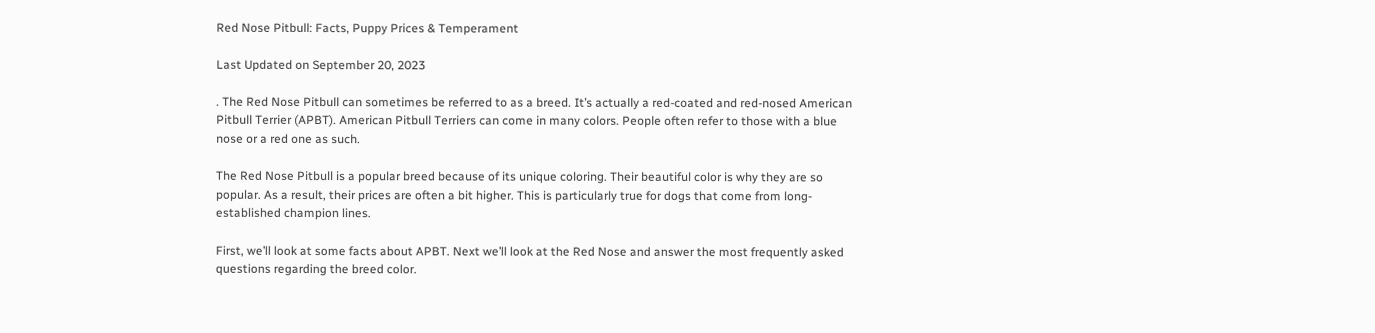Red Nose Pitbull: Facts, Puppy Prices & Temperament

Last Updated on September 20, 2023

. The Red Nose Pitbull can sometimes be referred to as a breed. It’s actually a red-coated and red-nosed American Pitbull Terrier (APBT). American Pitbull Terriers can come in many colors. People often refer to those with a blue nose or a red one as such.

The Red Nose Pitbull is a popular breed because of its unique coloring. Their beautiful color is why they are so popular. As a result, their prices are often a bit higher. This is particularly true for dogs that come from long-established champion lines.

First, we’ll look at some facts about APBT. Next we’ll look at the Red Nose and answer the most frequently asked questions regarding the breed color.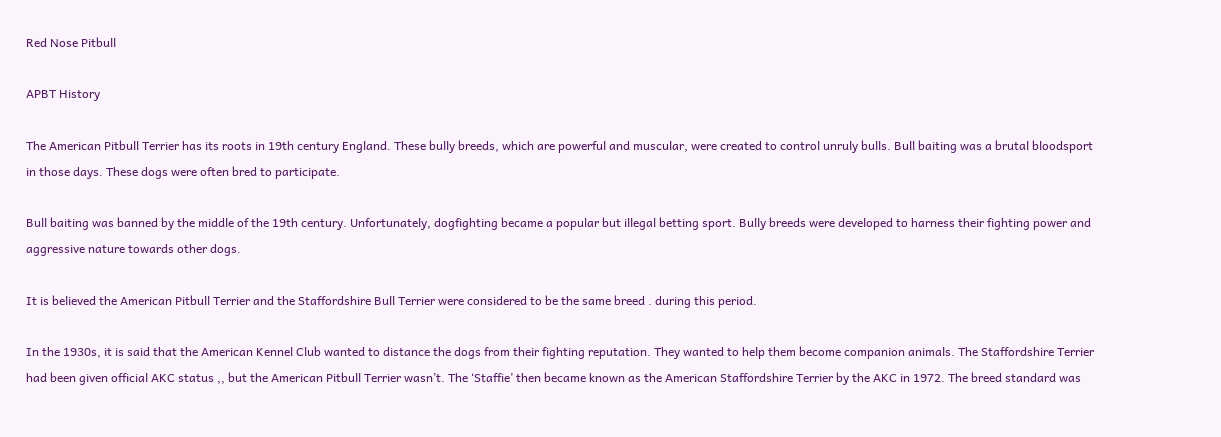Red Nose Pitbull

APBT History

The American Pitbull Terrier has its roots in 19th century England. These bully breeds, which are powerful and muscular, were created to control unruly bulls. Bull baiting was a brutal bloodsport in those days. These dogs were often bred to participate.

Bull baiting was banned by the middle of the 19th century. Unfortunately, dogfighting became a popular but illegal betting sport. Bully breeds were developed to harness their fighting power and aggressive nature towards other dogs.

It is believed the American Pitbull Terrier and the Staffordshire Bull Terrier were considered to be the same breed . during this period.

In the 1930s, it is said that the American Kennel Club wanted to distance the dogs from their fighting reputation. They wanted to help them become companion animals. The Staffordshire Terrier had been given official AKC status ,, but the American Pitbull Terrier wasn’t. The ‘Staffie’ then became known as the American Staffordshire Terrier by the AKC in 1972. The breed standard was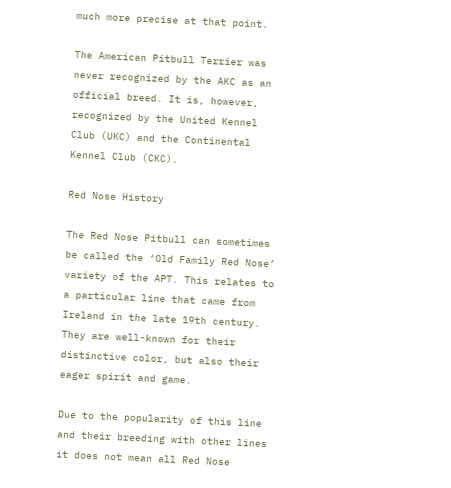much more precise at that point.

The American Pitbull Terrier was never recognized by the AKC as an official breed. It is, however, recognized by the United Kennel Club (UKC) and the Continental Kennel Club (CKC).

Red Nose History

The Red Nose Pitbull can sometimes be called the ‘Old Family Red Nose’ variety of the APT. This relates to a particular line that came from Ireland in the late 19th century. They are well-known for their distinctive color, but also their eager spirit and game.

Due to the popularity of this line and their breeding with other lines it does not mean all Red Nose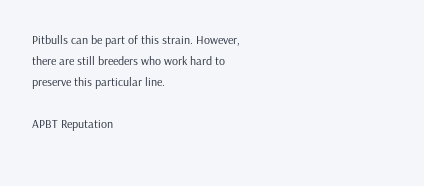Pitbulls can be part of this strain. However, there are still breeders who work hard to preserve this particular line.

APBT Reputation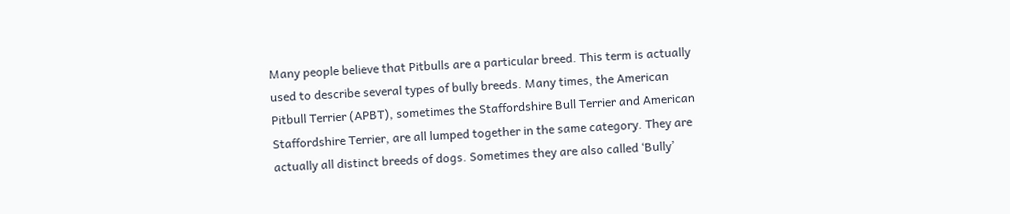Many people believe that Pitbulls are a particular breed. This term is actually used to describe several types of bully breeds. Many times, the American Pitbull Terrier (APBT), sometimes the Staffordshire Bull Terrier and American Staffordshire Terrier, are all lumped together in the same category. They are actually all distinct breeds of dogs. Sometimes they are also called ‘Bully’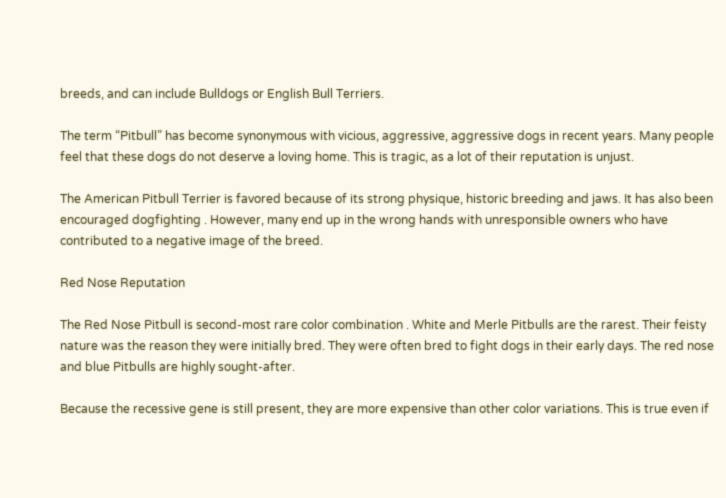breeds, and can include Bulldogs or English Bull Terriers.

The term “Pitbull” has become synonymous with vicious, aggressive, aggressive dogs in recent years. Many people feel that these dogs do not deserve a loving home. This is tragic, as a lot of their reputation is unjust.

The American Pitbull Terrier is favored because of its strong physique, historic breeding and jaws. It has also been encouraged dogfighting . However, many end up in the wrong hands with unresponsible owners who have contributed to a negative image of the breed.

Red Nose Reputation

The Red Nose Pitbull is second-most rare color combination . White and Merle Pitbulls are the rarest. Their feisty nature was the reason they were initially bred. They were often bred to fight dogs in their early days. The red nose and blue Pitbulls are highly sought-after.

Because the recessive gene is still present, they are more expensive than other color variations. This is true even if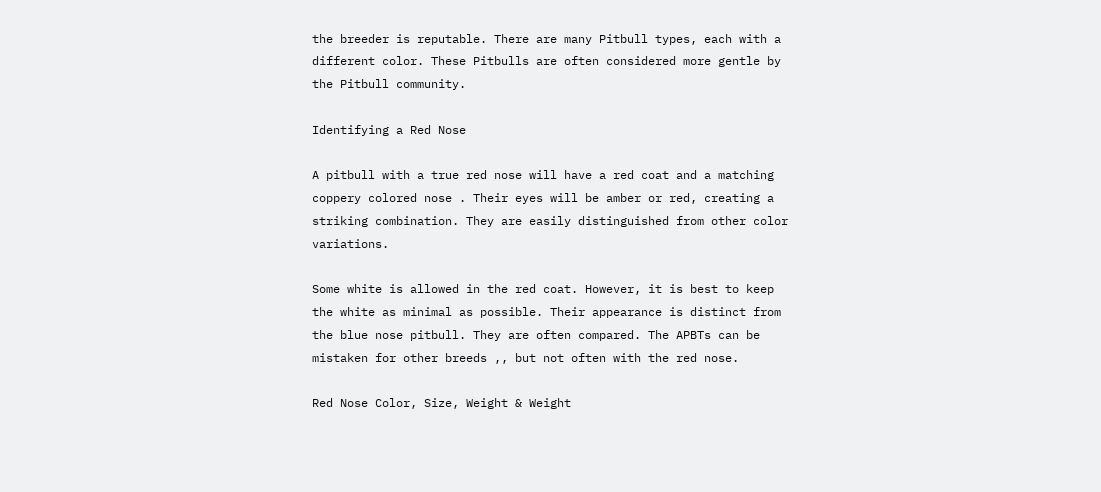the breeder is reputable. There are many Pitbull types, each with a different color. These Pitbulls are often considered more gentle by the Pitbull community.

Identifying a Red Nose

A pitbull with a true red nose will have a red coat and a matching coppery colored nose . Their eyes will be amber or red, creating a striking combination. They are easily distinguished from other color variations.

Some white is allowed in the red coat. However, it is best to keep the white as minimal as possible. Their appearance is distinct from the blue nose pitbull. They are often compared. The APBTs can be mistaken for other breeds ,, but not often with the red nose.

Red Nose Color, Size, Weight & Weight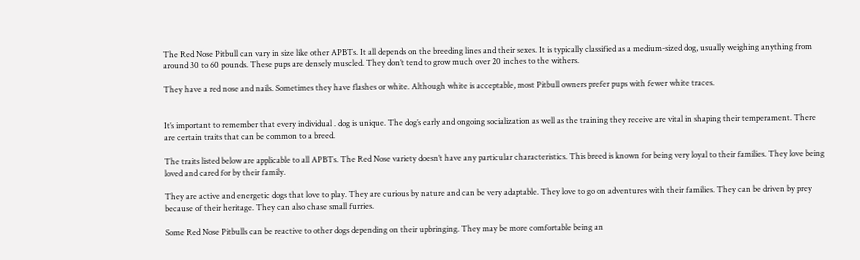The Red Nose Pitbull can vary in size like other APBTs. It all depends on the breeding lines and their sexes. It is typically classified as a medium-sized dog, usually weighing anything from around 30 to 60 pounds. These pups are densely muscled. They don’t tend to grow much over 20 inches to the withers.

They have a red nose and nails. Sometimes they have flashes or white. Although white is acceptable, most Pitbull owners prefer pups with fewer white traces.


It’s important to remember that every individual . dog is unique. The dog’s early and ongoing socialization as well as the training they receive are vital in shaping their temperament. There are certain traits that can be common to a breed.

The traits listed below are applicable to all APBTs. The Red Nose variety doesn’t have any particular characteristics. This breed is known for being very loyal to their families. They love being loved and cared for by their family.

They are active and energetic dogs that love to play. They are curious by nature and can be very adaptable. They love to go on adventures with their families. They can be driven by prey because of their heritage. They can also chase small furries.

Some Red Nose Pitbulls can be reactive to other dogs depending on their upbringing. They may be more comfortable being an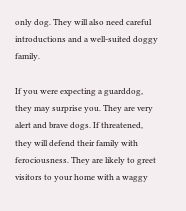only dog. They will also need careful introductions and a well-suited doggy family.

If you were expecting a guarddog, they may surprise you. They are very alert and brave dogs. If threatened, they will defend their family with ferociousness. They are likely to greet visitors to your home with a waggy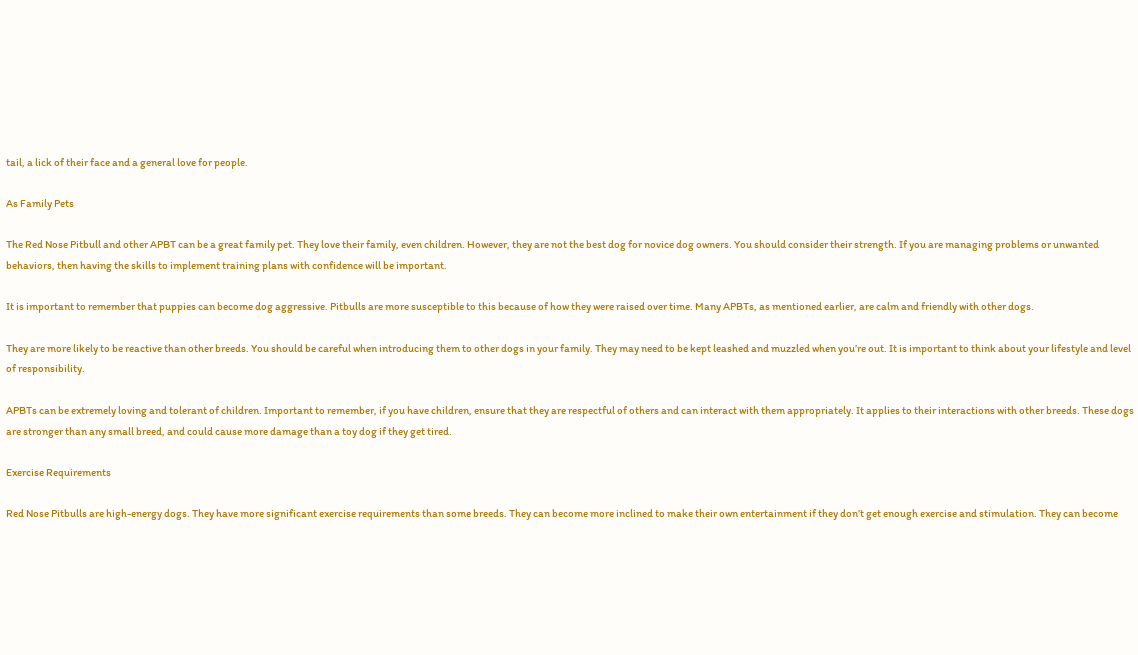tail, a lick of their face and a general love for people.

As Family Pets

The Red Nose Pitbull and other APBT can be a great family pet. They love their family, even children. However, they are not the best dog for novice dog owners. You should consider their strength. If you are managing problems or unwanted behaviors, then having the skills to implement training plans with confidence will be important.

It is important to remember that puppies can become dog aggressive. Pitbulls are more susceptible to this because of how they were raised over time. Many APBTs, as mentioned earlier, are calm and friendly with other dogs.

They are more likely to be reactive than other breeds. You should be careful when introducing them to other dogs in your family. They may need to be kept leashed and muzzled when you’re out. It is important to think about your lifestyle and level of responsibility.

APBTs can be extremely loving and tolerant of children. Important to remember, if you have children, ensure that they are respectful of others and can interact with them appropriately. It applies to their interactions with other breeds. These dogs are stronger than any small breed, and could cause more damage than a toy dog if they get tired.

Exercise Requirements

Red Nose Pitbulls are high-energy dogs. They have more significant exercise requirements than some breeds. They can become more inclined to make their own entertainment if they don’t get enough exercise and stimulation. They can become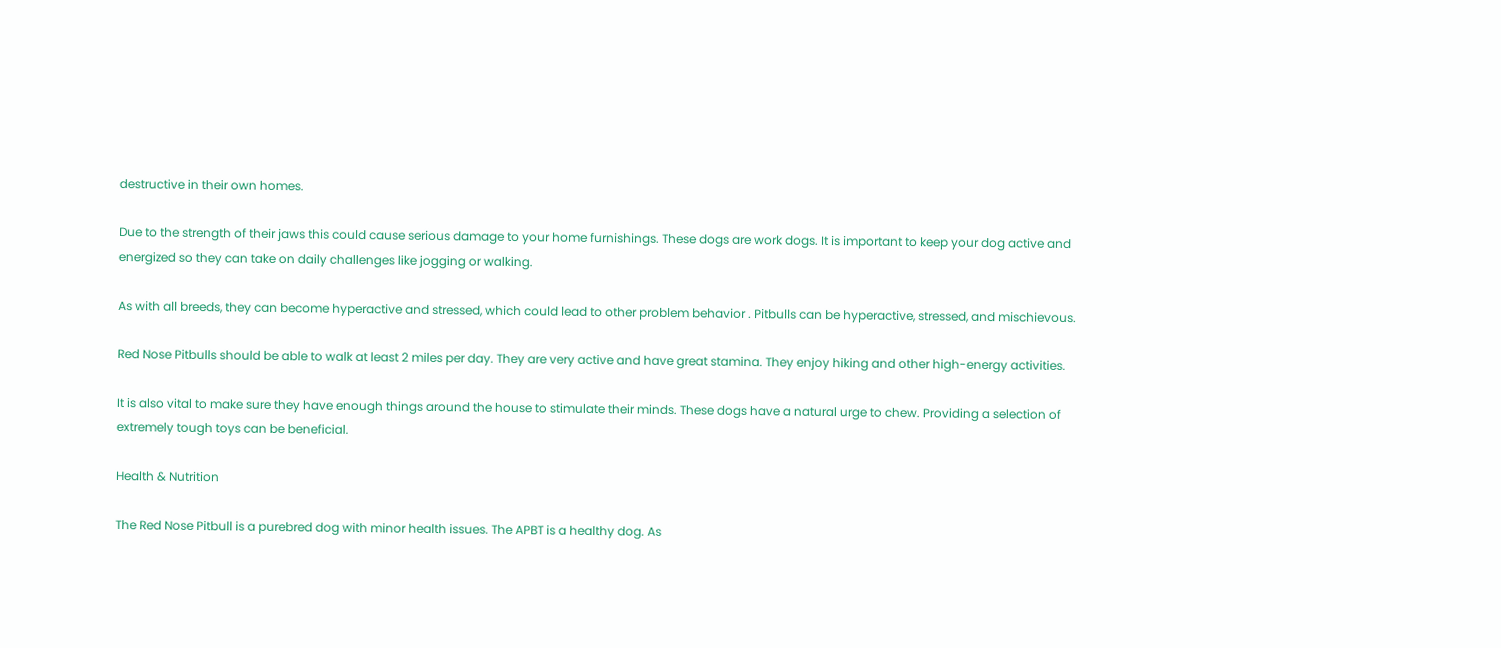destructive in their own homes.

Due to the strength of their jaws this could cause serious damage to your home furnishings. These dogs are work dogs. It is important to keep your dog active and energized so they can take on daily challenges like jogging or walking.

As with all breeds, they can become hyperactive and stressed, which could lead to other problem behavior . Pitbulls can be hyperactive, stressed, and mischievous.

Red Nose Pitbulls should be able to walk at least 2 miles per day. They are very active and have great stamina. They enjoy hiking and other high-energy activities.

It is also vital to make sure they have enough things around the house to stimulate their minds. These dogs have a natural urge to chew. Providing a selection of extremely tough toys can be beneficial.

Health & Nutrition

The Red Nose Pitbull is a purebred dog with minor health issues. The APBT is a healthy dog. As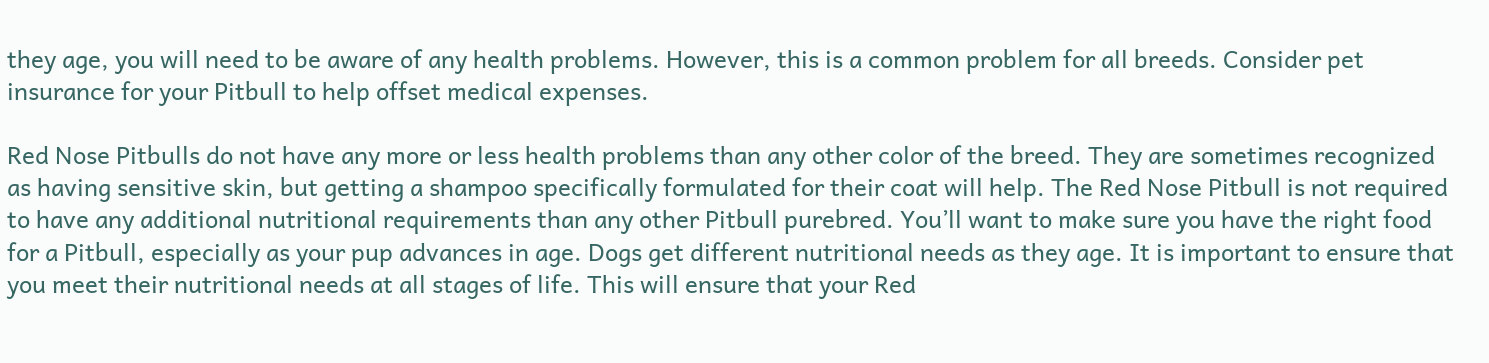they age, you will need to be aware of any health problems. However, this is a common problem for all breeds. Consider pet insurance for your Pitbull to help offset medical expenses.

Red Nose Pitbulls do not have any more or less health problems than any other color of the breed. They are sometimes recognized as having sensitive skin, but getting a shampoo specifically formulated for their coat will help. The Red Nose Pitbull is not required to have any additional nutritional requirements than any other Pitbull purebred. You’ll want to make sure you have the right food for a Pitbull, especially as your pup advances in age. Dogs get different nutritional needs as they age. It is important to ensure that you meet their nutritional needs at all stages of life. This will ensure that your Red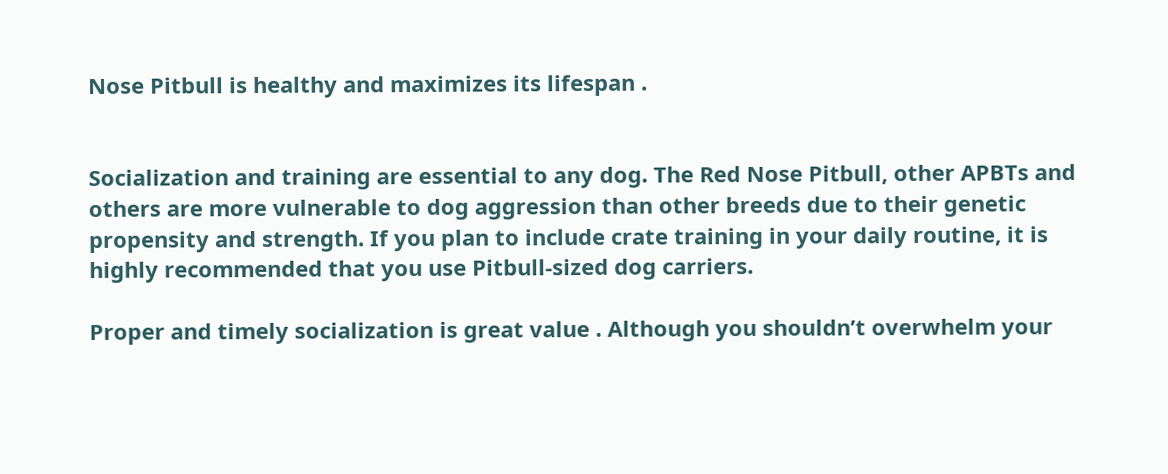Nose Pitbull is healthy and maximizes its lifespan .


Socialization and training are essential to any dog. The Red Nose Pitbull, other APBTs and others are more vulnerable to dog aggression than other breeds due to their genetic propensity and strength. If you plan to include crate training in your daily routine, it is highly recommended that you use Pitbull-sized dog carriers.

Proper and timely socialization is great value . Although you shouldn’t overwhelm your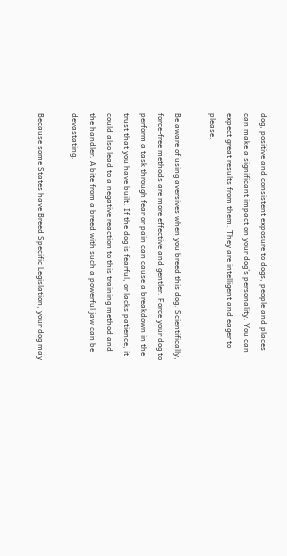dog, positive and consistent exposure to dogs, people and places can make a significant impact on your dog’s personality. You can expect great results from them. They are intelligent and eager to please.

Be aware of using aversives when you breed this dog. Scientifically, force-free methods are more effective and gentler. Force your dog to perform a task through fear or pain can cause a breakdown in the trust that you have built. If the dog is fearful, or lacks patience, it could also lead to a negative reaction to this training method and the handler. A bite from a breed with such a powerful jaw can be devastating.

Because some States have Breed Specific Legislation, your dog may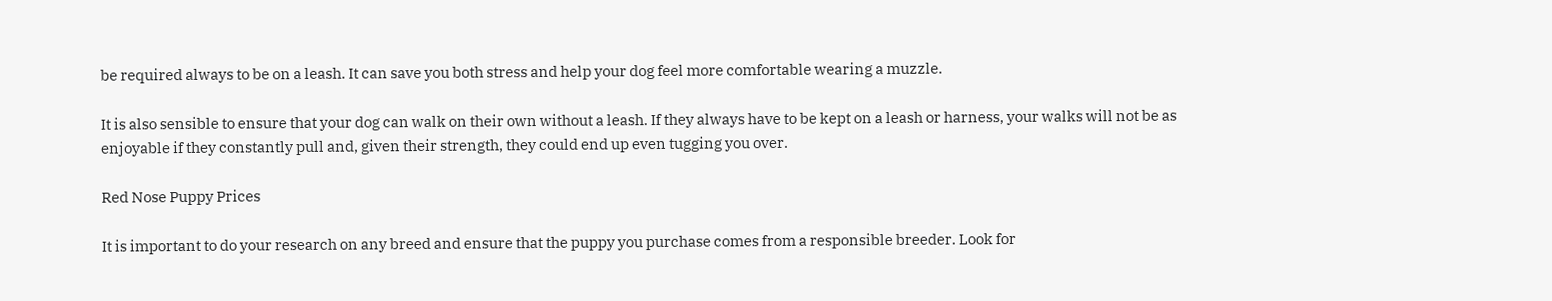be required always to be on a leash. It can save you both stress and help your dog feel more comfortable wearing a muzzle.

It is also sensible to ensure that your dog can walk on their own without a leash. If they always have to be kept on a leash or harness, your walks will not be as enjoyable if they constantly pull and, given their strength, they could end up even tugging you over.

Red Nose Puppy Prices

It is important to do your research on any breed and ensure that the puppy you purchase comes from a responsible breeder. Look for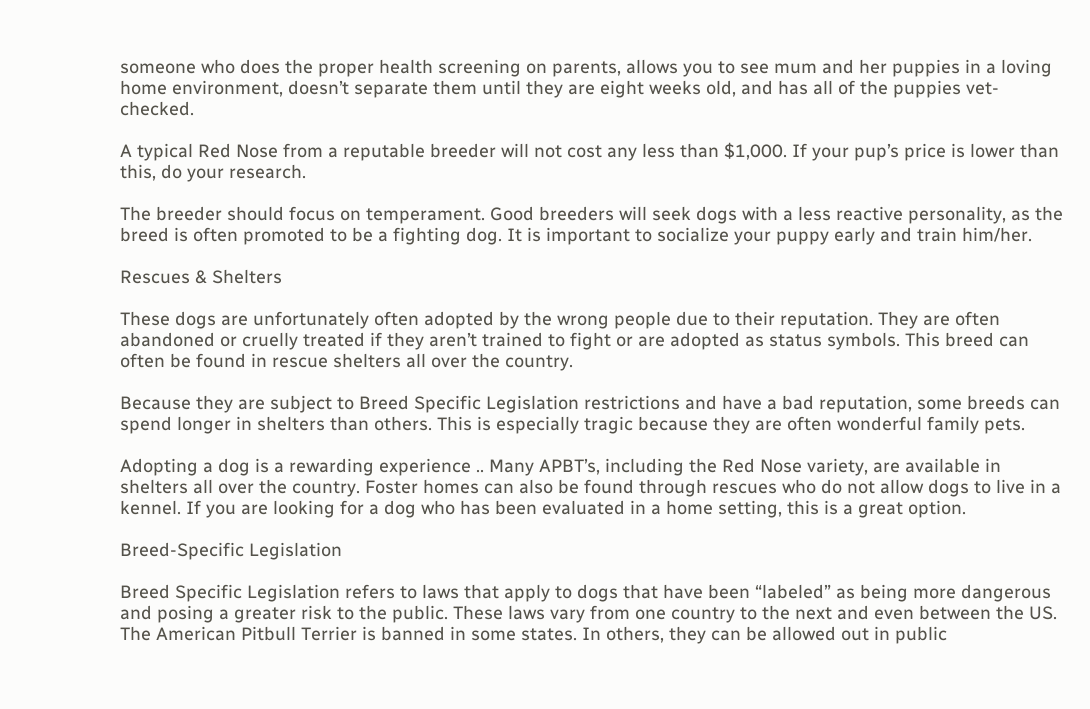someone who does the proper health screening on parents, allows you to see mum and her puppies in a loving home environment, doesn’t separate them until they are eight weeks old, and has all of the puppies vet-checked.

A typical Red Nose from a reputable breeder will not cost any less than $1,000. If your pup’s price is lower than this, do your research.

The breeder should focus on temperament. Good breeders will seek dogs with a less reactive personality, as the breed is often promoted to be a fighting dog. It is important to socialize your puppy early and train him/her.

Rescues & Shelters

These dogs are unfortunately often adopted by the wrong people due to their reputation. They are often abandoned or cruelly treated if they aren’t trained to fight or are adopted as status symbols. This breed can often be found in rescue shelters all over the country.

Because they are subject to Breed Specific Legislation restrictions and have a bad reputation, some breeds can spend longer in shelters than others. This is especially tragic because they are often wonderful family pets.

Adopting a dog is a rewarding experience .. Many APBT’s, including the Red Nose variety, are available in shelters all over the country. Foster homes can also be found through rescues who do not allow dogs to live in a kennel. If you are looking for a dog who has been evaluated in a home setting, this is a great option.

Breed-Specific Legislation

Breed Specific Legislation refers to laws that apply to dogs that have been “labeled” as being more dangerous and posing a greater risk to the public. These laws vary from one country to the next and even between the US. The American Pitbull Terrier is banned in some states. In others, they can be allowed out in public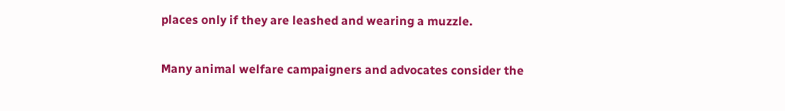places only if they are leashed and wearing a muzzle.

Many animal welfare campaigners and advocates consider the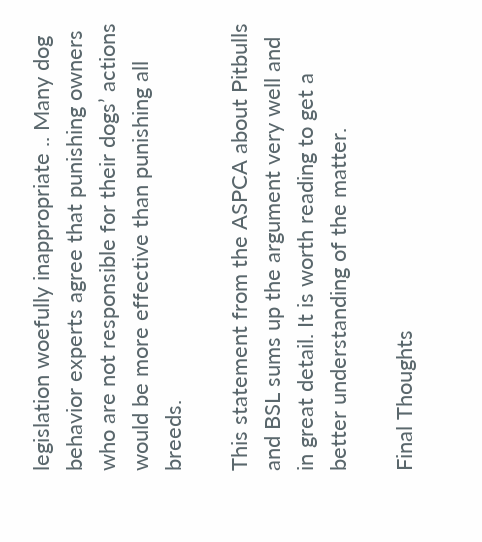legislation woefully inappropriate .. Many dog behavior experts agree that punishing owners who are not responsible for their dogs’ actions would be more effective than punishing all breeds.

This statement from the ASPCA about Pitbulls and BSL sums up the argument very well and in great detail. It is worth reading to get a better understanding of the matter.

Final Thoughts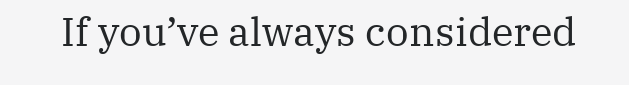If you’ve always considered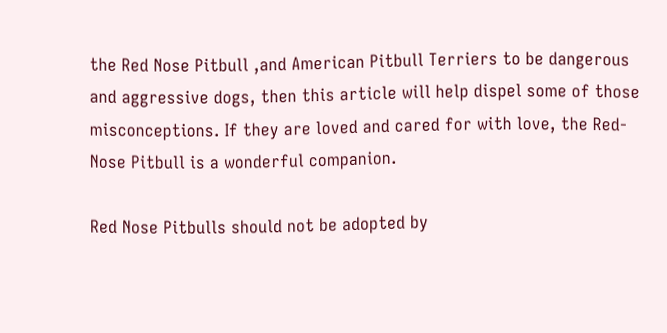the Red Nose Pitbull ,and American Pitbull Terriers to be dangerous and aggressive dogs, then this article will help dispel some of those misconceptions. If they are loved and cared for with love, the Red-Nose Pitbull is a wonderful companion.

Red Nose Pitbulls should not be adopted by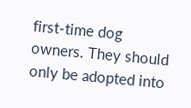first-time dog owners. They should only be adopted into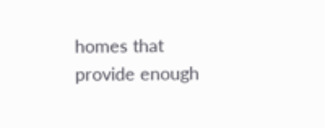homes that provide enough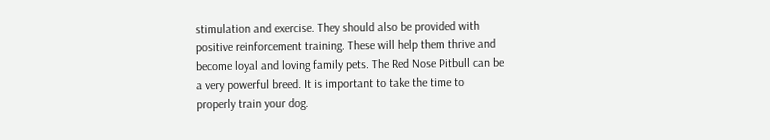stimulation and exercise. They should also be provided with positive reinforcement training. These will help them thrive and become loyal and loving family pets. The Red Nose Pitbull can be a very powerful breed. It is important to take the time to properly train your dog.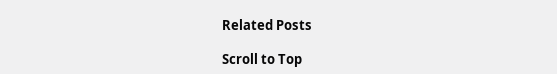Related Posts

Scroll to Top